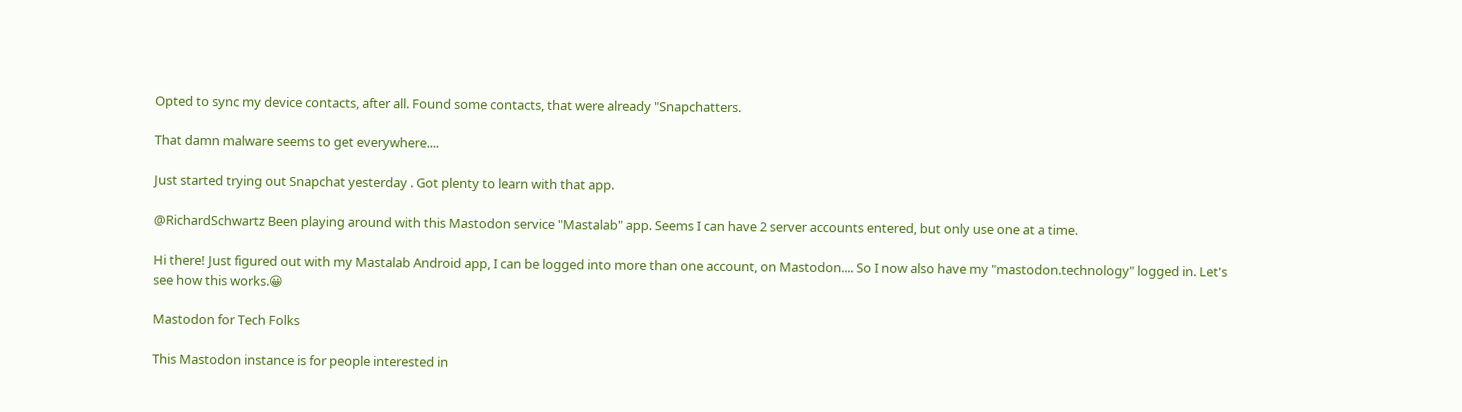Opted to sync my device contacts, after all. Found some contacts, that were already "Snapchatters.

That damn malware seems to get everywhere....

Just started trying out Snapchat yesterday . Got plenty to learn with that app.

@RichardSchwartz Been playing around with this Mastodon service "Mastalab" app. Seems I can have 2 server accounts entered, but only use one at a time.

Hi there! Just figured out with my Mastalab Android app, I can be logged into more than one account, on Mastodon.... So I now also have my "mastodon.technology" logged in. Let's see how this works.😀

Mastodon for Tech Folks

This Mastodon instance is for people interested in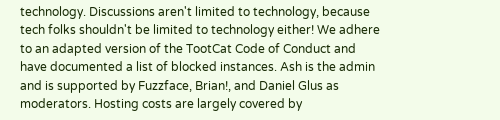technology. Discussions aren't limited to technology, because tech folks shouldn't be limited to technology either! We adhere to an adapted version of the TootCat Code of Conduct and have documented a list of blocked instances. Ash is the admin and is supported by Fuzzface, Brian!, and Daniel Glus as moderators. Hosting costs are largely covered by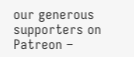our generous supporters on Patreon –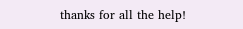thanks for all the help!